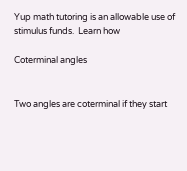Yup math tutoring is an allowable use of stimulus funds.  Learn how

Coterminal angles


Two angles are coterminal if they start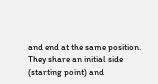and end at the same position. They share an initial side (starting point) and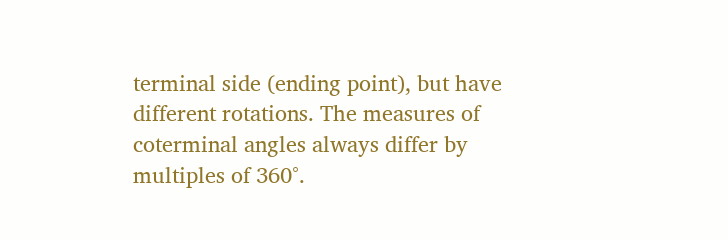terminal side (ending point), but have different rotations. The measures of coterminal angles always differ by multiples of 360°.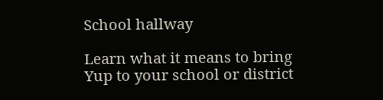School hallway

Learn what it means to bring Yup to your school or district